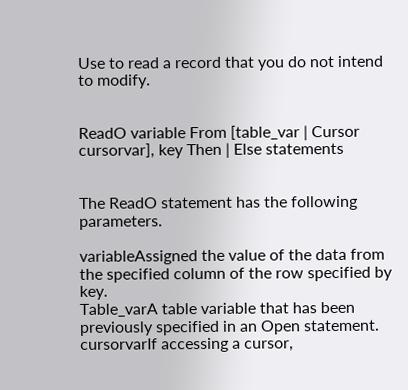Use to read a record that you do not intend to modify.


ReadO variable From [table_var | Cursor cursorvar], key Then | Else statements


The ReadO statement has the following parameters.

variableAssigned the value of the data from the specified column of the row specified by key.
Table_varA table variable that has been previously specified in an Open statement.
cursorvarIf accessing a cursor,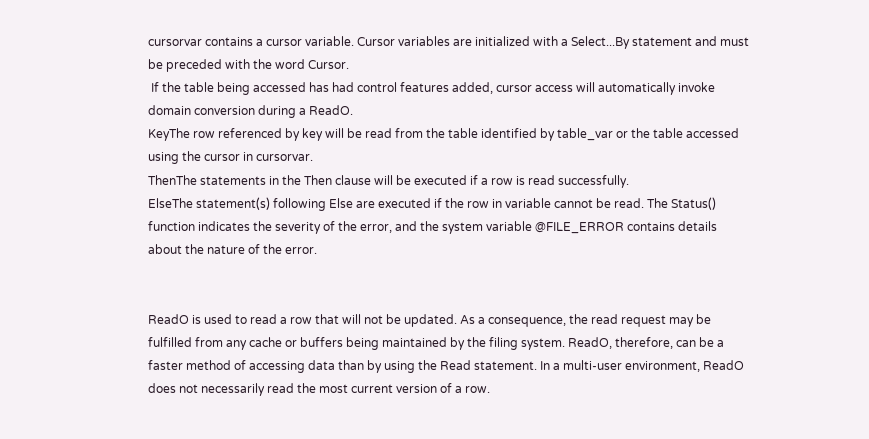cursorvar contains a cursor variable. Cursor variables are initialized with a Select...By statement and must be preceded with the word Cursor.
 If the table being accessed has had control features added, cursor access will automatically invoke domain conversion during a ReadO.
KeyThe row referenced by key will be read from the table identified by table_var or the table accessed using the cursor in cursorvar.
ThenThe statements in the Then clause will be executed if a row is read successfully.
ElseThe statement(s) following Else are executed if the row in variable cannot be read. The Status() function indicates the severity of the error, and the system variable @FILE_ERROR contains details about the nature of the error.


ReadO is used to read a row that will not be updated. As a consequence, the read request may be fulfilled from any cache or buffers being maintained by the filing system. ReadO, therefore, can be a faster method of accessing data than by using the Read statement. In a multi-user environment, ReadO does not necessarily read the most current version of a row.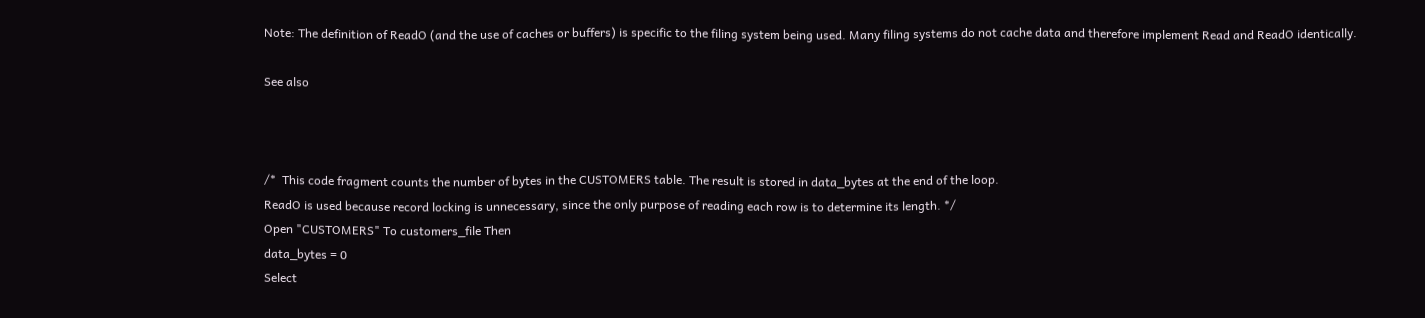Note: The definition of ReadO (and the use of caches or buffers) is specific to the filing system being used. Many filing systems do not cache data and therefore implement Read and ReadO identically.

See also



/*  This code fragment counts the number of bytes in the CUSTOMERS table. The result is stored in data_bytes at the end of the loop.
ReadO is used because record locking is unnecessary, since the only purpose of reading each row is to determine its length. */
Open "CUSTOMERS" To customers_file Then
data_bytes = 0
Select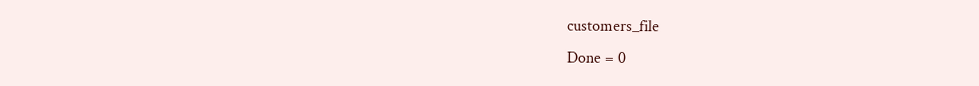customers_file
Done = 0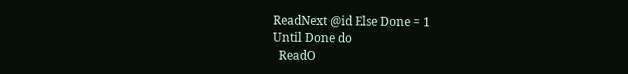ReadNext @id Else Done = 1
Until Done do
  ReadO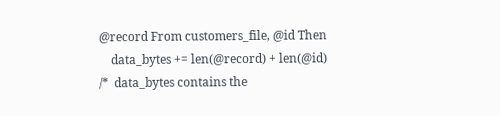@record From customers_file, @id Then
    data_bytes += len(@record) + len(@id)
/*  data_bytes contains the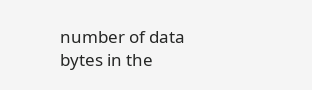number of data bytes in the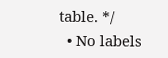table. */
  • No labels